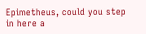Epimetheus, could you step in here a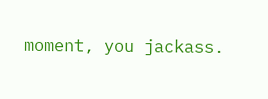moment, you jackass.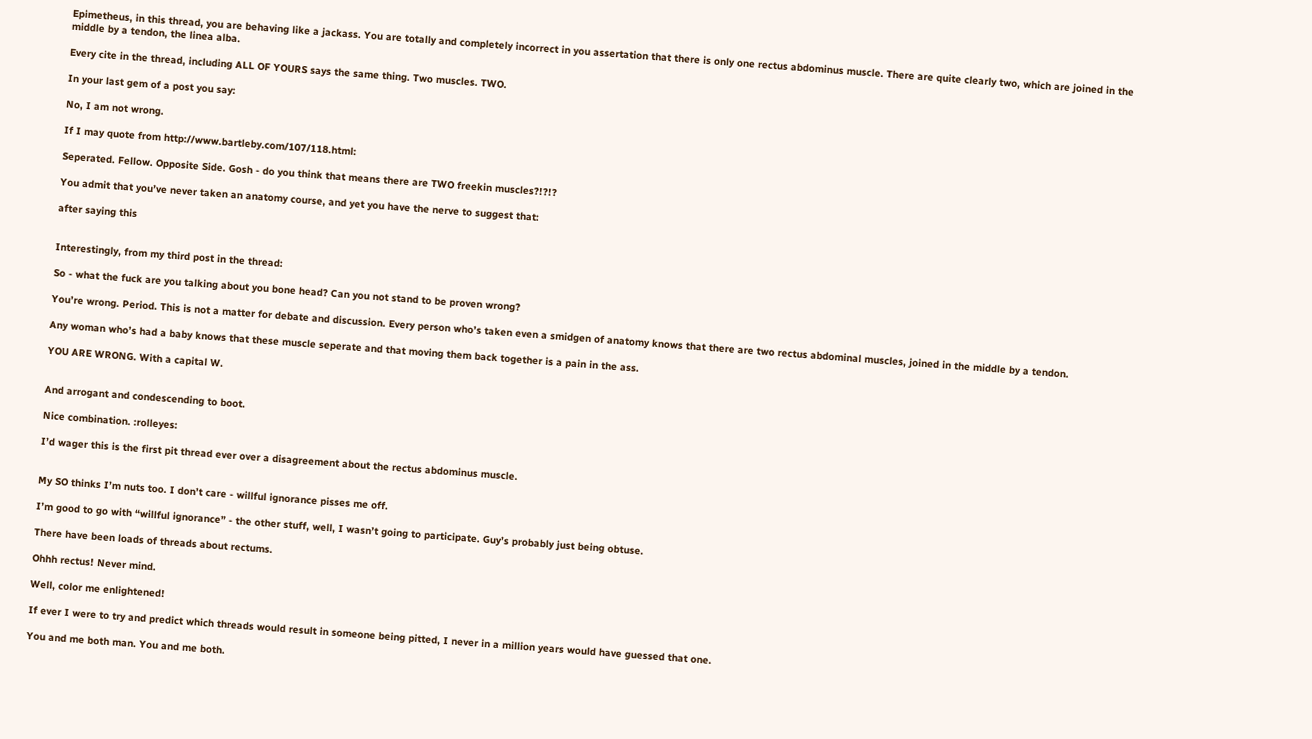Epimetheus, in this thread, you are behaving like a jackass. You are totally and completely incorrect in you assertation that there is only one rectus abdominus muscle. There are quite clearly two, which are joined in the middle by a tendon, the linea alba.

Every cite in the thread, including ALL OF YOURS says the same thing. Two muscles. TWO.

In your last gem of a post you say:

No, I am not wrong.

If I may quote from http://www.bartleby.com/107/118.html:

Seperated. Fellow. Opposite Side. Gosh - do you think that means there are TWO freekin muscles?!?!?

You admit that you’ve never taken an anatomy course, and yet you have the nerve to suggest that:

after saying this


Interestingly, from my third post in the thread:

So - what the fuck are you talking about you bone head? Can you not stand to be proven wrong?

You’re wrong. Period. This is not a matter for debate and discussion. Every person who’s taken even a smidgen of anatomy knows that there are two rectus abdominal muscles, joined in the middle by a tendon.

Any woman who’s had a baby knows that these muscle seperate and that moving them back together is a pain in the ass.

YOU ARE WRONG. With a capital W.


And arrogant and condescending to boot.

Nice combination. :rolleyes:

I’d wager this is the first pit thread ever over a disagreement about the rectus abdominus muscle.


My SO thinks I’m nuts too. I don’t care - willful ignorance pisses me off.

I’m good to go with “willful ignorance” - the other stuff, well, I wasn’t going to participate. Guy’s probably just being obtuse.

There have been loads of threads about rectums.

Ohhh rectus! Never mind.

Well, color me enlightened!

If ever I were to try and predict which threads would result in someone being pitted, I never in a million years would have guessed that one.

You and me both man. You and me both.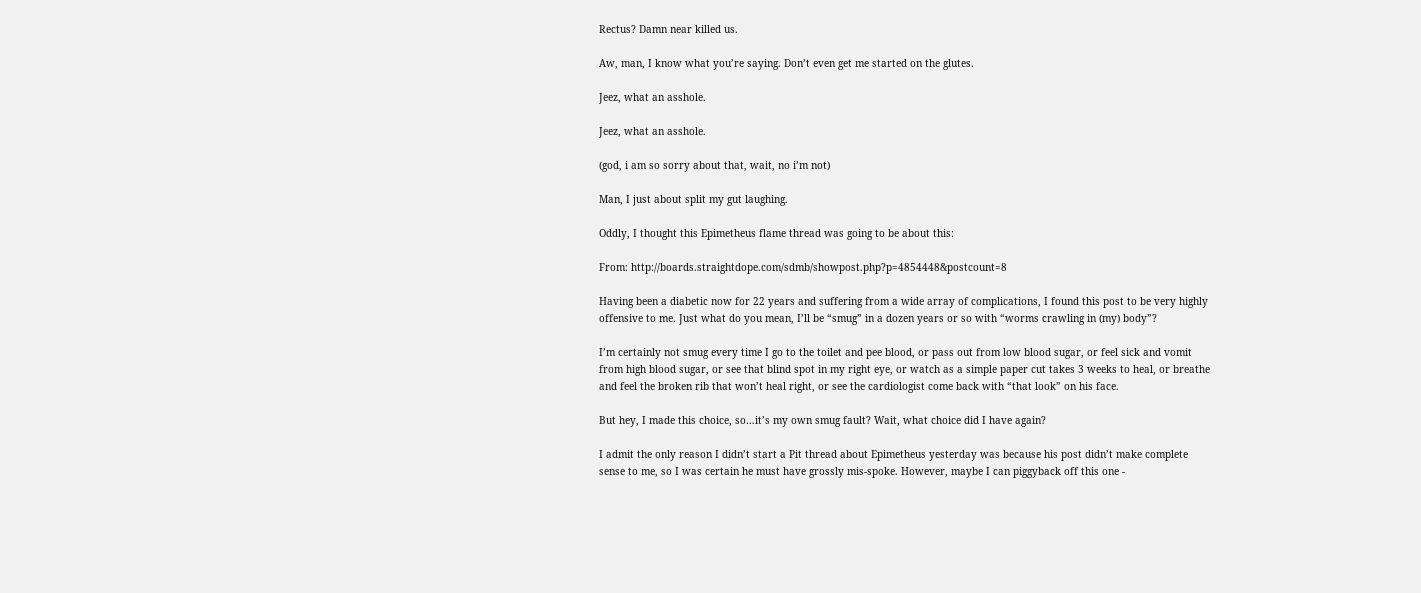Rectus? Damn near killed us.

Aw, man, I know what you’re saying. Don’t even get me started on the glutes.

Jeez, what an asshole.

Jeez, what an asshole.

(god, i am so sorry about that, wait, no i’m not)

Man, I just about split my gut laughing.

Oddly, I thought this Epimetheus flame thread was going to be about this:

From: http://boards.straightdope.com/sdmb/showpost.php?p=4854448&postcount=8

Having been a diabetic now for 22 years and suffering from a wide array of complications, I found this post to be very highly offensive to me. Just what do you mean, I’ll be “smug” in a dozen years or so with “worms crawling in (my) body”?

I’m certainly not smug every time I go to the toilet and pee blood, or pass out from low blood sugar, or feel sick and vomit from high blood sugar, or see that blind spot in my right eye, or watch as a simple paper cut takes 3 weeks to heal, or breathe and feel the broken rib that won’t heal right, or see the cardiologist come back with “that look” on his face.

But hey, I made this choice, so…it’s my own smug fault? Wait, what choice did I have again?

I admit the only reason I didn’t start a Pit thread about Epimetheus yesterday was because his post didn’t make complete sense to me, so I was certain he must have grossly mis-spoke. However, maybe I can piggyback off this one -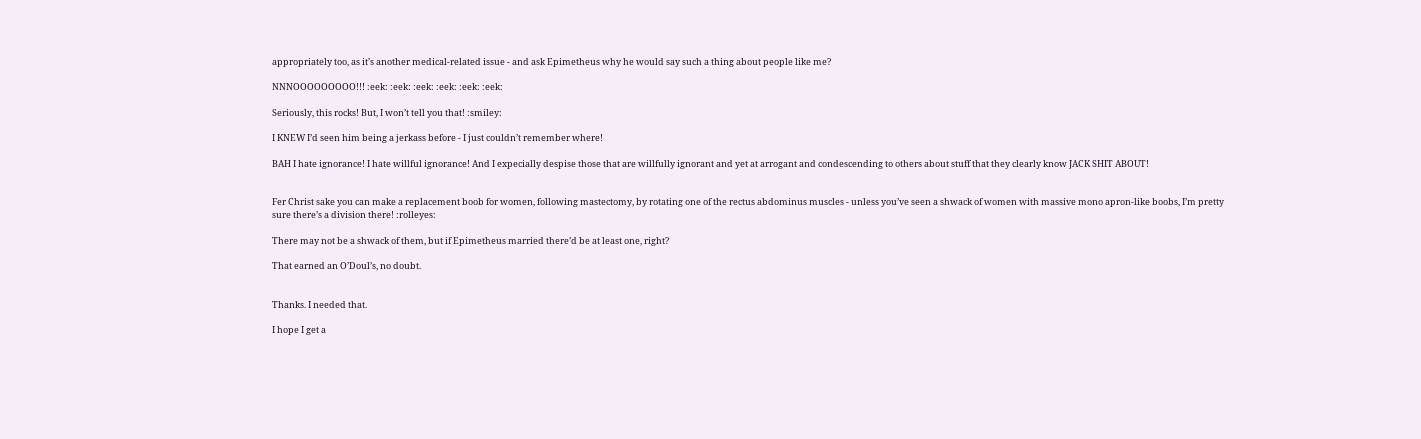appropriately too, as it’s another medical-related issue - and ask Epimetheus why he would say such a thing about people like me?

NNNOOOOOOOOO!!! :eek: :eek: :eek: :eek: :eek: :eek:

Seriously, this rocks! But, I won’t tell you that! :smiley:

I KNEW I’d seen him being a jerkass before - I just couldn’t remember where!

BAH I hate ignorance! I hate willful ignorance! And I expecially despise those that are willfully ignorant and yet at arrogant and condescending to others about stuff that they clearly know JACK SHIT ABOUT!


Fer Christ sake you can make a replacement boob for women, following mastectomy, by rotating one of the rectus abdominus muscles - unless you’ve seen a shwack of women with massive mono apron-like boobs, I’m pretty sure there’s a division there! :rolleyes:

There may not be a shwack of them, but if Epimetheus married there’d be at least one, right?

That earned an O’Doul’s, no doubt.


Thanks. I needed that.

I hope I get a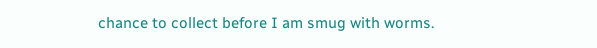chance to collect before I am smug with worms.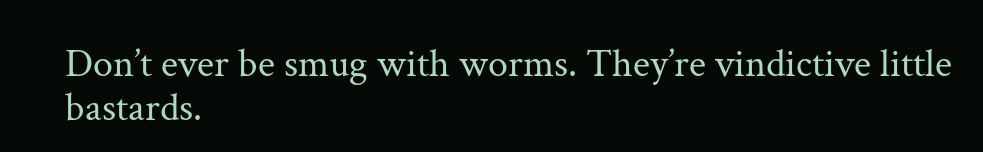Don’t ever be smug with worms. They’re vindictive little bastards.